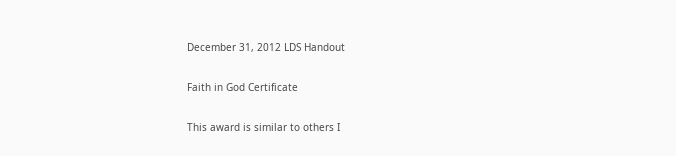December 31, 2012 LDS Handout

Faith in God Certificate

This award is similar to others I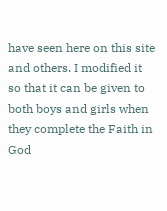have seen here on this site and others. I modified it so that it can be given to both boys and girls when they complete the Faith in God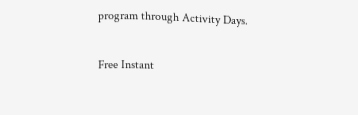program through Activity Days.

Free Instant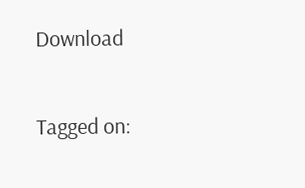Download

Tagged on: